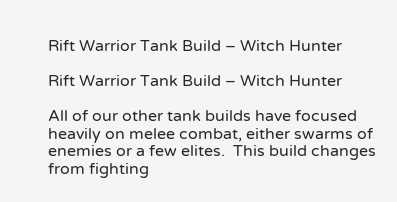Rift Warrior Tank Build – Witch Hunter

Rift Warrior Tank Build – Witch Hunter

All of our other tank builds have focused heavily on melee combat, either swarms of enemies or a few elites.  This build changes from fighting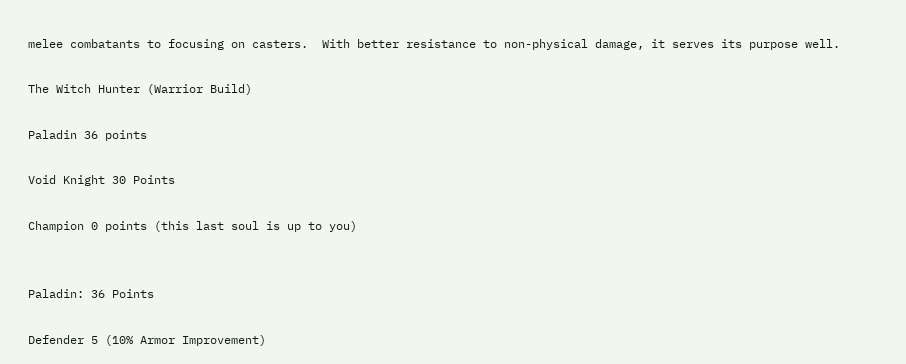melee combatants to focusing on casters.  With better resistance to non-physical damage, it serves its purpose well.

The Witch Hunter (Warrior Build)

Paladin 36 points

Void Knight 30 Points

Champion 0 points (this last soul is up to you)


Paladin: 36 Points

Defender 5 (10% Armor Improvement)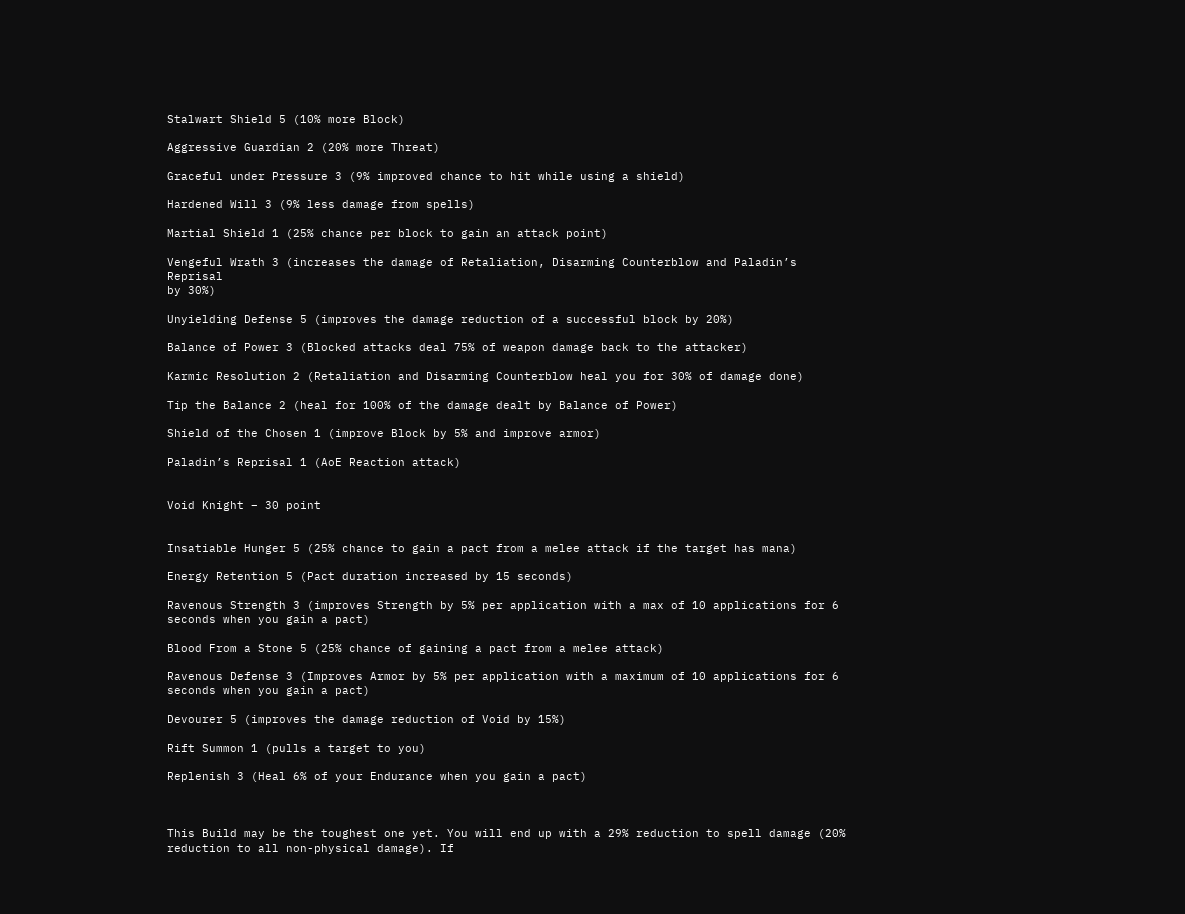Stalwart Shield 5 (10% more Block)

Aggressive Guardian 2 (20% more Threat)

Graceful under Pressure 3 (9% improved chance to hit while using a shield)

Hardened Will 3 (9% less damage from spells)

Martial Shield 1 (25% chance per block to gain an attack point)

Vengeful Wrath 3 (increases the damage of Retaliation, Disarming Counterblow and Paladin’s Reprisal
by 30%)

Unyielding Defense 5 (improves the damage reduction of a successful block by 20%)

Balance of Power 3 (Blocked attacks deal 75% of weapon damage back to the attacker)

Karmic Resolution 2 (Retaliation and Disarming Counterblow heal you for 30% of damage done)

Tip the Balance 2 (heal for 100% of the damage dealt by Balance of Power)

Shield of the Chosen 1 (improve Block by 5% and improve armor)

Paladin’s Reprisal 1 (AoE Reaction attack)


Void Knight – 30 point


Insatiable Hunger 5 (25% chance to gain a pact from a melee attack if the target has mana)

Energy Retention 5 (Pact duration increased by 15 seconds)

Ravenous Strength 3 (improves Strength by 5% per application with a max of 10 applications for 6
seconds when you gain a pact)

Blood From a Stone 5 (25% chance of gaining a pact from a melee attack)

Ravenous Defense 3 (Improves Armor by 5% per application with a maximum of 10 applications for 6
seconds when you gain a pact)

Devourer 5 (improves the damage reduction of Void by 15%)

Rift Summon 1 (pulls a target to you)

Replenish 3 (Heal 6% of your Endurance when you gain a pact)



This Build may be the toughest one yet. You will end up with a 29% reduction to spell damage (20%
reduction to all non-physical damage). If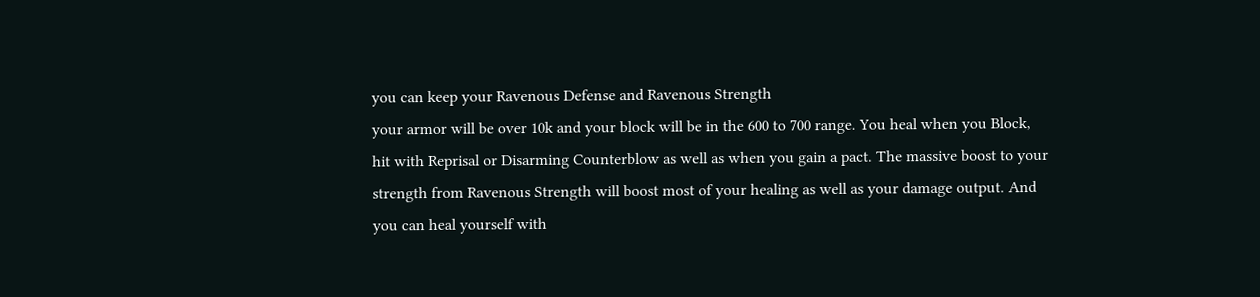you can keep your Ravenous Defense and Ravenous Strength
your armor will be over 10k and your block will be in the 600 to 700 range. You heal when you Block,
hit with Reprisal or Disarming Counterblow as well as when you gain a pact. The massive boost to your
strength from Ravenous Strength will boost most of your healing as well as your damage output. And
you can heal yourself with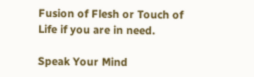Fusion of Flesh or Touch of Life if you are in need.

Speak Your Mind